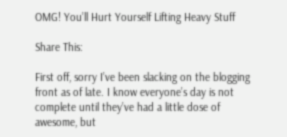OMG! You’ll Hurt Yourself Lifting Heavy Stuff

Share This:

First off, sorry I’ve been slacking on the blogging front as of late. I know everyone’s day is not complete until they’ve had a little dose of awesome, but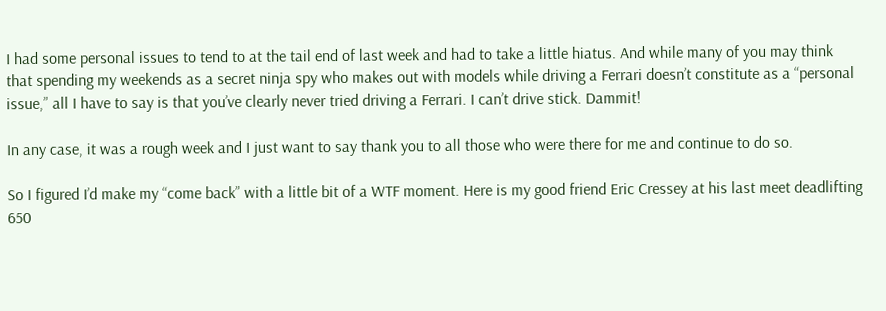I had some personal issues to tend to at the tail end of last week and had to take a little hiatus. And while many of you may think that spending my weekends as a secret ninja spy who makes out with models while driving a Ferrari doesn’t constitute as a “personal issue,” all I have to say is that you’ve clearly never tried driving a Ferrari. I can’t drive stick. Dammit!

In any case, it was a rough week and I just want to say thank you to all those who were there for me and continue to do so.

So I figured I’d make my “come back” with a little bit of a WTF moment. Here is my good friend Eric Cressey at his last meet deadlifting 650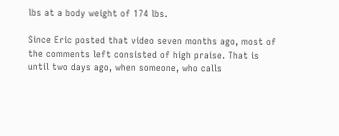lbs at a body weight of 174 lbs.

Since Eric posted that video seven months ago, most of the comments left consisted of high praise. That is until two days ago, when someone, who calls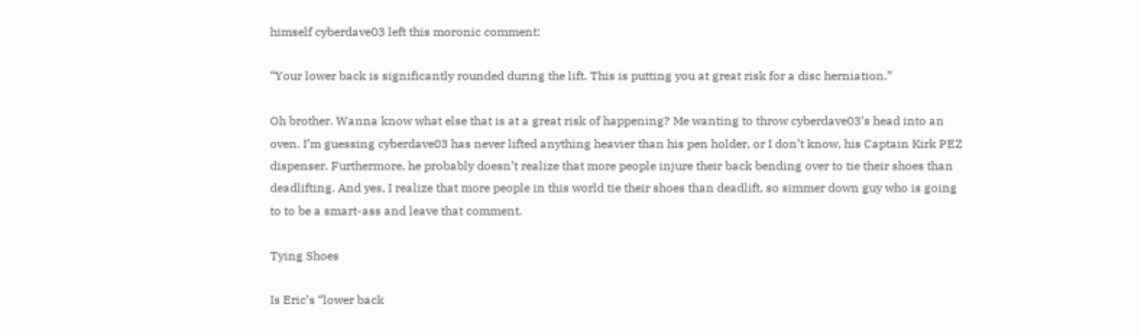himself cyberdave03 left this moronic comment:

“Your lower back is significantly rounded during the lift. This is putting you at great risk for a disc herniation.”

Oh brother. Wanna know what else that is at a great risk of happening? Me wanting to throw cyberdave03’s head into an oven. I’m guessing cyberdave03 has never lifted anything heavier than his pen holder, or I don’t know, his Captain Kirk PEZ dispenser. Furthermore, he probably doesn’t realize that more people injure their back bending over to tie their shoes than deadlifting. And yes, I realize that more people in this world tie their shoes than deadlift, so simmer down guy who is going to to be a smart-ass and leave that comment.

Tying Shoes

Is Eric’s “lower back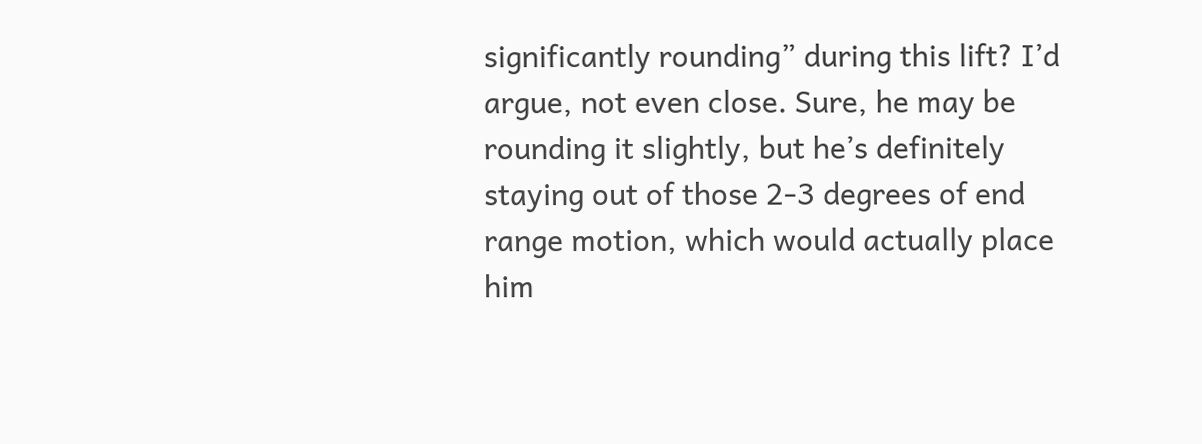significantly rounding” during this lift? I’d argue, not even close. Sure, he may be rounding it slightly, but he’s definitely staying out of those 2-3 degrees of end range motion, which would actually place him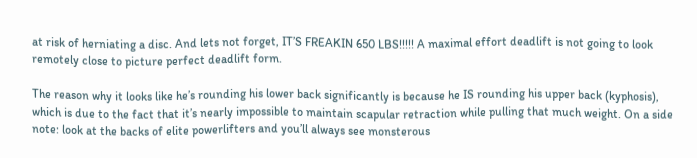at risk of herniating a disc. And lets not forget, IT’S FREAKIN 650 LBS!!!!! A maximal effort deadlift is not going to look remotely close to picture perfect deadlift form.

The reason why it looks like he’s rounding his lower back significantly is because he IS rounding his upper back (kyphosis), which is due to the fact that it’s nearly impossible to maintain scapular retraction while pulling that much weight. On a side note: look at the backs of elite powerlifters and you’ll always see monsterous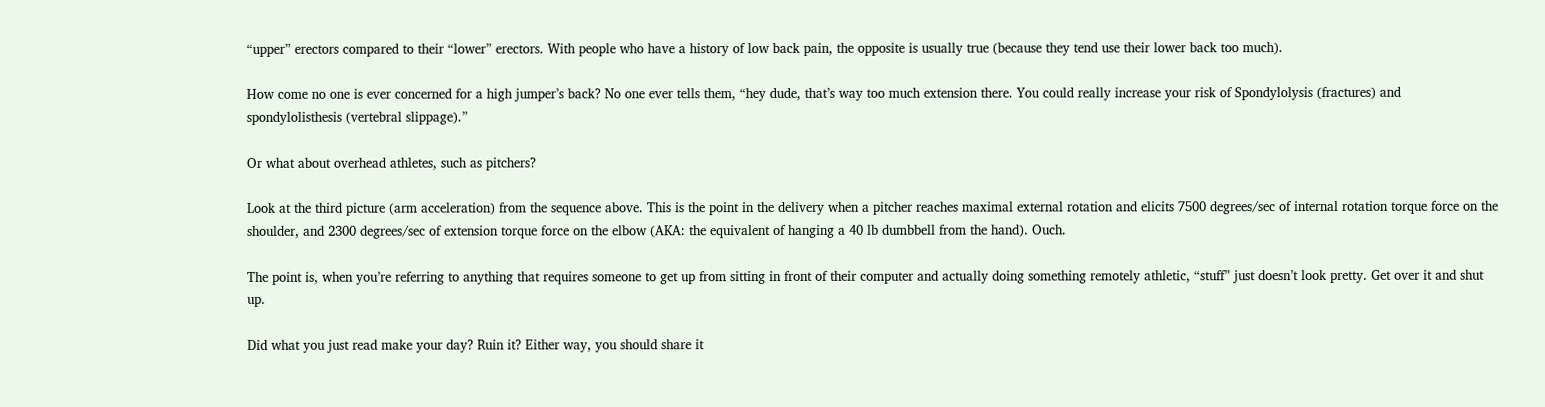“upper” erectors compared to their “lower” erectors. With people who have a history of low back pain, the opposite is usually true (because they tend use their lower back too much).

How come no one is ever concerned for a high jumper’s back? No one ever tells them, “hey dude, that’s way too much extension there. You could really increase your risk of Spondylolysis (fractures) and spondylolisthesis (vertebral slippage).”

Or what about overhead athletes, such as pitchers?

Look at the third picture (arm acceleration) from the sequence above. This is the point in the delivery when a pitcher reaches maximal external rotation and elicits 7500 degrees/sec of internal rotation torque force on the shoulder, and 2300 degrees/sec of extension torque force on the elbow (AKA: the equivalent of hanging a 40 lb dumbbell from the hand). Ouch.

The point is, when you’re referring to anything that requires someone to get up from sitting in front of their computer and actually doing something remotely athletic, “stuff” just doesn’t look pretty. Get over it and shut up.

Did what you just read make your day? Ruin it? Either way, you should share it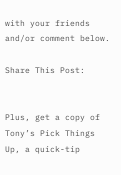with your friends and/or comment below.

Share This Post:


Plus, get a copy of Tony’s Pick Things Up, a quick-tip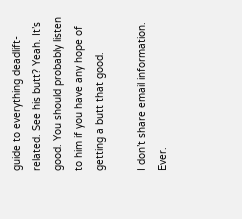guide to everything deadlift-related. See his butt? Yeah. It’s good. You should probably listen to him if you have any hope of getting a butt that good.

I don’t share email information. Ever.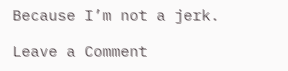Because I’m not a jerk.

Leave a Comment